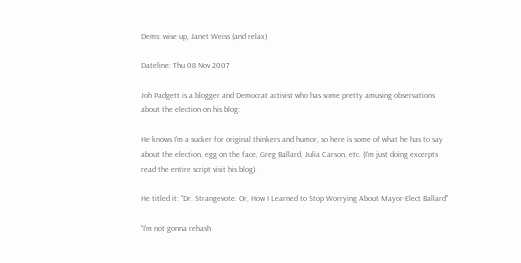Dems: wise up, Janet Weiss (and relax)

Dateline: Thu 08 Nov 2007

Joh Padgett is a blogger and Democrat activist who has some pretty amusing observations about the election on his blog:

He knows I'm a sucker for original thinkers and humor, so here is some of what he has to say about the election, egg on the face, Greg Ballard, Julia Carson, etc. (I'm just doing excerpts read the entire script visit his blog).

He titled it: "Dr. Strangevote: Or, How I Learned to Stop Worrying About Mayor-Elect Ballard"

"I'm not gonna rehash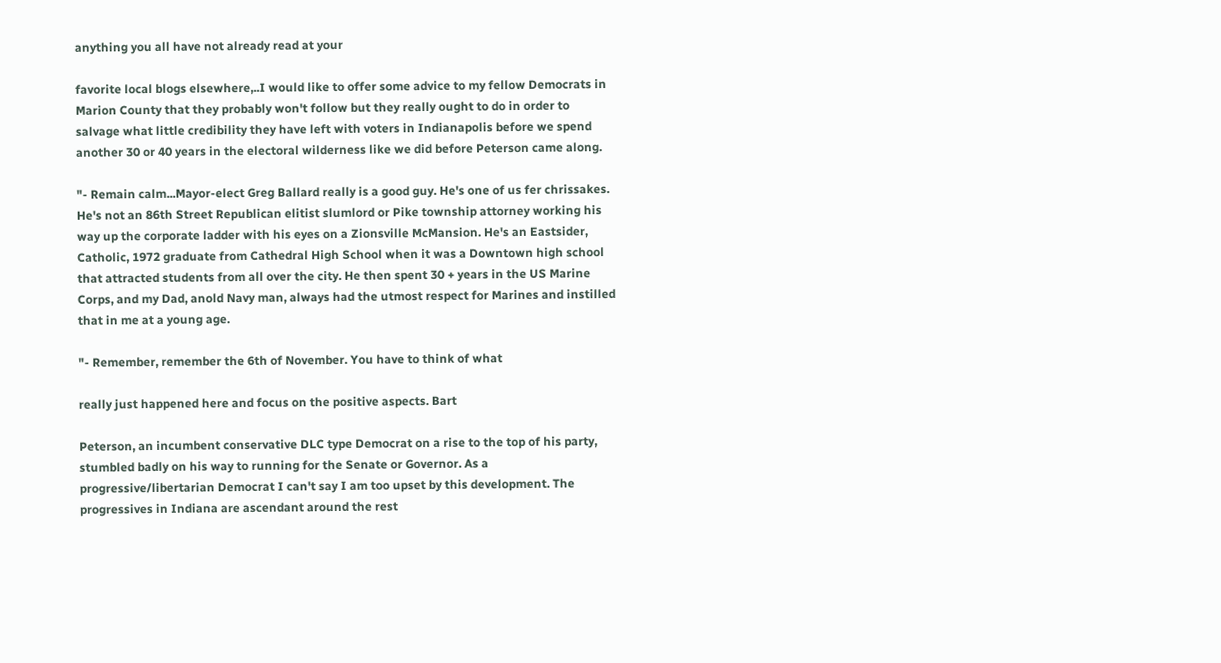anything you all have not already read at your

favorite local blogs elsewhere,..I would like to offer some advice to my fellow Democrats in Marion County that they probably won't follow but they really ought to do in order to salvage what little credibility they have left with voters in Indianapolis before we spend another 30 or 40 years in the electoral wilderness like we did before Peterson came along.

"- Remain calm...Mayor-elect Greg Ballard really is a good guy. He's one of us fer chrissakes. He's not an 86th Street Republican elitist slumlord or Pike township attorney working his way up the corporate ladder with his eyes on a Zionsville McMansion. He's an Eastsider, Catholic, 1972 graduate from Cathedral High School when it was a Downtown high school that attracted students from all over the city. He then spent 30 + years in the US Marine Corps, and my Dad, anold Navy man, always had the utmost respect for Marines and instilled that in me at a young age.

"- Remember, remember the 6th of November. You have to think of what

really just happened here and focus on the positive aspects. Bart

Peterson, an incumbent conservative DLC type Democrat on a rise to the top of his party, stumbled badly on his way to running for the Senate or Governor. As a progressive/libertarian Democrat I can't say I am too upset by this development. The progressives in Indiana are ascendant around the rest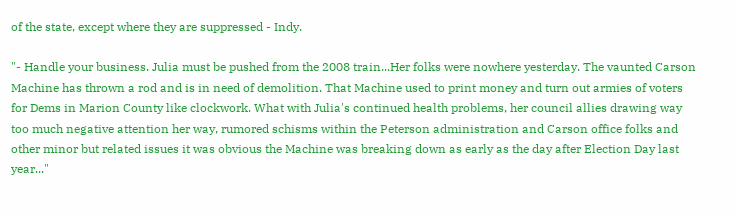of the state, except where they are suppressed - Indy.

"- Handle your business. Julia must be pushed from the 2008 train...Her folks were nowhere yesterday. The vaunted Carson Machine has thrown a rod and is in need of demolition. That Machine used to print money and turn out armies of voters for Dems in Marion County like clockwork. What with Julia's continued health problems, her council allies drawing way too much negative attention her way, rumored schisms within the Peterson administration and Carson office folks and other minor but related issues it was obvious the Machine was breaking down as early as the day after Election Day last year..."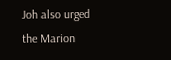Joh also urged the Marion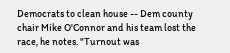Democrats to clean house -- Dem county chair Mike O'Connor and his team lost the race, he notes. "Turnout was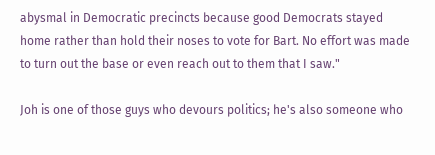abysmal in Democratic precincts because good Democrats stayed home rather than hold their noses to vote for Bart. No effort was made to turn out the base or even reach out to them that I saw."

Joh is one of those guys who devours politics; he's also someone who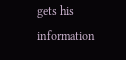gets his information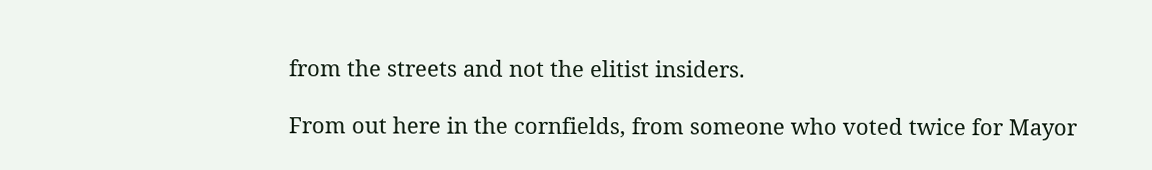from the streets and not the elitist insiders.

From out here in the cornfields, from someone who voted twice for Mayor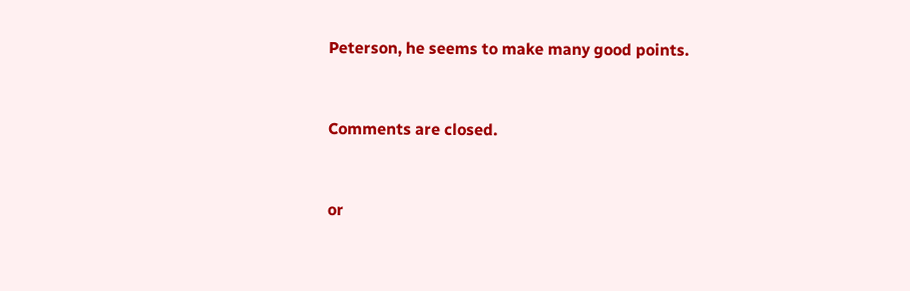Peterson, he seems to make many good points.


Comments are closed.


or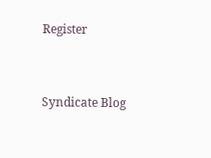Register


Syndicate Blog